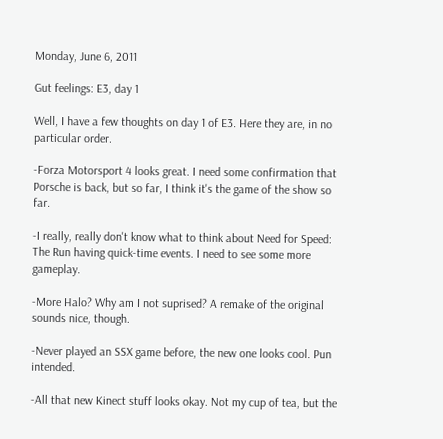Monday, June 6, 2011

Gut feelings: E3, day 1

Well, I have a few thoughts on day 1 of E3. Here they are, in no particular order.

-Forza Motorsport 4 looks great. I need some confirmation that Porsche is back, but so far, I think it's the game of the show so far.

-I really, really don't know what to think about Need for Speed: The Run having quick-time events. I need to see some more gameplay.

-More Halo? Why am I not suprised? A remake of the original sounds nice, though.

-Never played an SSX game before, the new one looks cool. Pun intended.

-All that new Kinect stuff looks okay. Not my cup of tea, but the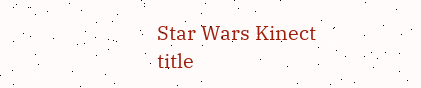Star Wars Kinect title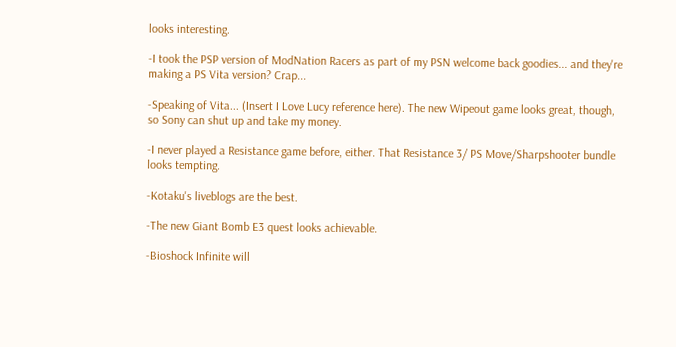looks interesting.

-I took the PSP version of ModNation Racers as part of my PSN welcome back goodies... and they're making a PS Vita version? Crap...

-Speaking of Vita... (Insert I Love Lucy reference here). The new Wipeout game looks great, though, so Sony can shut up and take my money.

-I never played a Resistance game before, either. That Resistance 3/ PS Move/Sharpshooter bundle looks tempting.

-Kotaku's liveblogs are the best.

-The new Giant Bomb E3 quest looks achievable.

-Bioshock Infinite will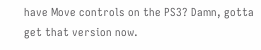have Move controls on the PS3? Damn, gotta get that version now.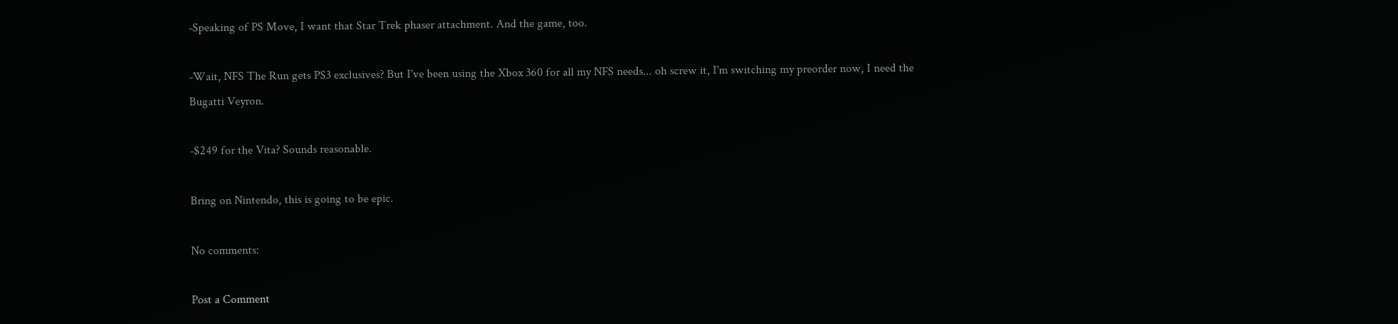-Speaking of PS Move, I want that Star Trek phaser attachment. And the game, too.

-Wait, NFS The Run gets PS3 exclusives? But I've been using the Xbox 360 for all my NFS needs... oh screw it, I'm switching my preorder now, I need the Bugatti Veyron.

-$249 for the Vita? Sounds reasonable.

Bring on Nintendo, this is going to be epic.

No comments:

Post a Comment